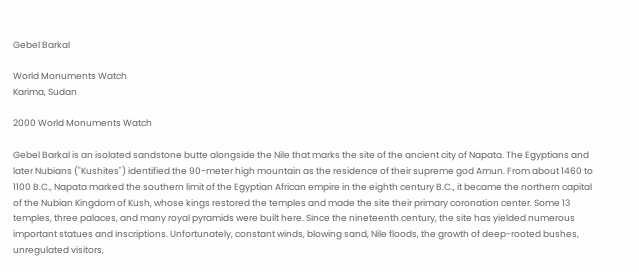Gebel Barkal

World Monuments Watch
Karima, Sudan

2000 World Monuments Watch

Gebel Barkal is an isolated sandstone butte alongside the Nile that marks the site of the ancient city of Napata. The Egyptians and later Nubians ("Kushites") identified the 90-meter high mountain as the residence of their supreme god Amun. From about 1460 to 1100 B.C., Napata marked the southern limit of the Egyptian African empire in the eighth century B.C., it became the northern capital of the Nubian Kingdom of Kush, whose kings restored the temples and made the site their primary coronation center. Some 13 temples, three palaces, and many royal pyramids were built here. Since the nineteenth century, the site has yielded numerous important statues and inscriptions. Unfortunately, constant winds, blowing sand, Nile floods, the growth of deep-rooted bushes, unregulated visitors,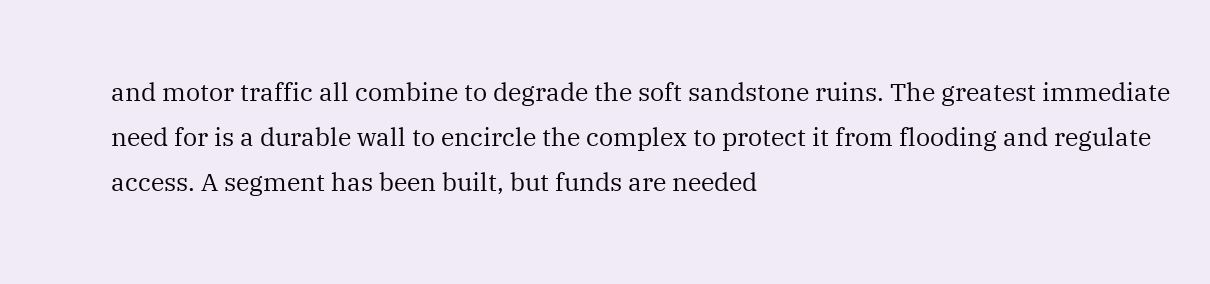and motor traffic all combine to degrade the soft sandstone ruins. The greatest immediate need for is a durable wall to encircle the complex to protect it from flooding and regulate access. A segment has been built, but funds are needed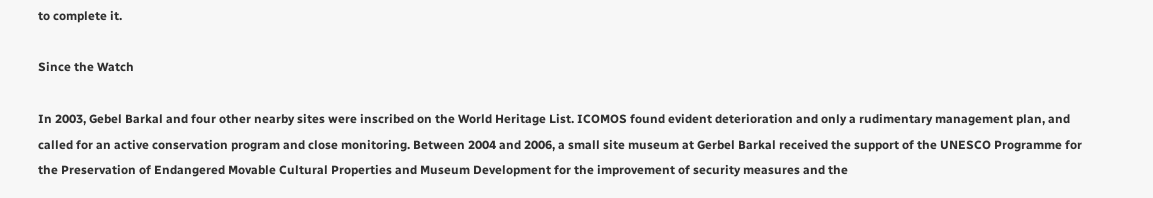to complete it.

Since the Watch

In 2003, Gebel Barkal and four other nearby sites were inscribed on the World Heritage List. ICOMOS found evident deterioration and only a rudimentary management plan, and called for an active conservation program and close monitoring. Between 2004 and 2006, a small site museum at Gerbel Barkal received the support of the UNESCO Programme for the Preservation of Endangered Movable Cultural Properties and Museum Development for the improvement of security measures and the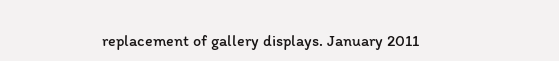replacement of gallery displays. January 2011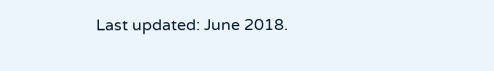Last updated: June 2018.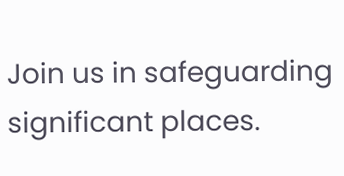Join us in safeguarding significant places.